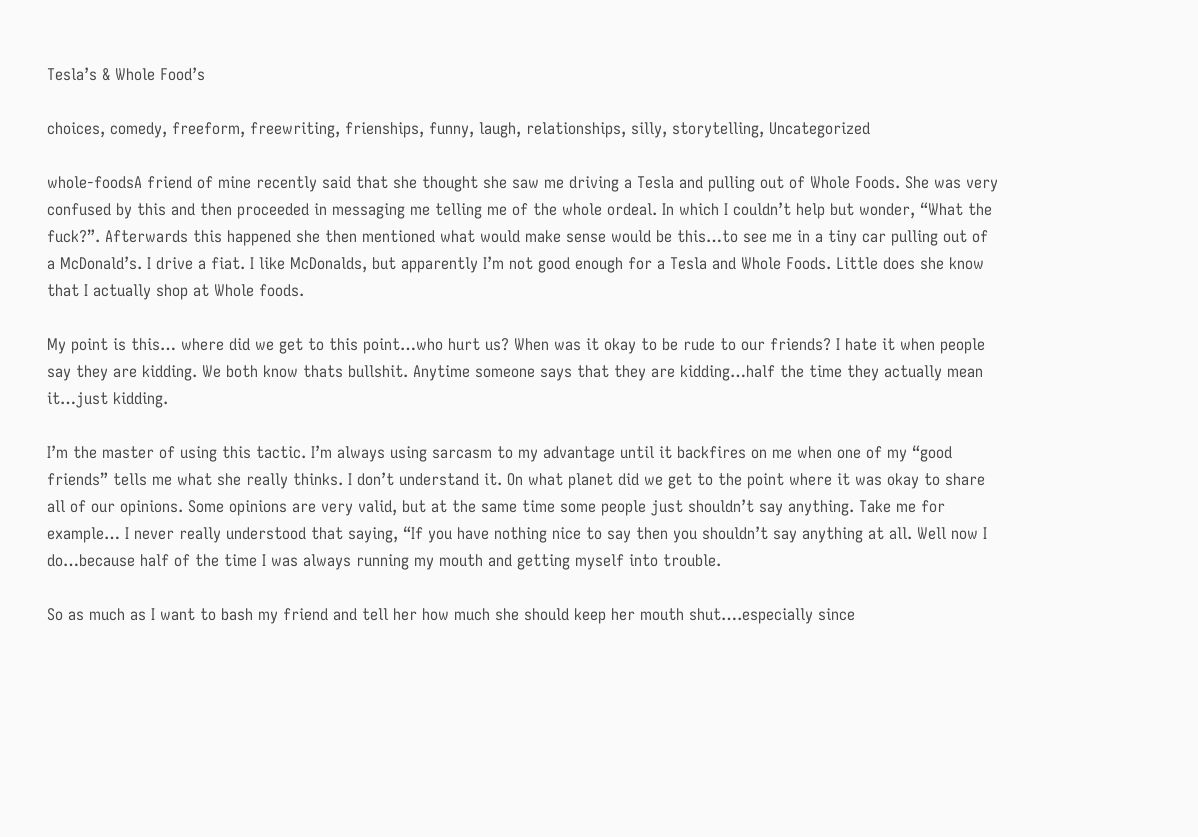Tesla’s & Whole Food’s

choices, comedy, freeform, freewriting, frienships, funny, laugh, relationships, silly, storytelling, Uncategorized

whole-foodsA friend of mine recently said that she thought she saw me driving a Tesla and pulling out of Whole Foods. She was very confused by this and then proceeded in messaging me telling me of the whole ordeal. In which I couldn’t help but wonder, “What the fuck?”. Afterwards this happened she then mentioned what would make sense would be this…to see me in a tiny car pulling out of a McDonald’s. I drive a fiat. I like McDonalds, but apparently I’m not good enough for a Tesla and Whole Foods. Little does she know that I actually shop at Whole foods.

My point is this… where did we get to this point…who hurt us? When was it okay to be rude to our friends? I hate it when people say they are kidding. We both know thats bullshit. Anytime someone says that they are kidding…half the time they actually mean it…just kidding.

I’m the master of using this tactic. I’m always using sarcasm to my advantage until it backfires on me when one of my “good friends” tells me what she really thinks. I don’t understand it. On what planet did we get to the point where it was okay to share all of our opinions. Some opinions are very valid, but at the same time some people just shouldn’t say anything. Take me for example… I never really understood that saying, “If you have nothing nice to say then you shouldn’t say anything at all. Well now I do…because half of the time I was always running my mouth and getting myself into trouble.

So as much as I want to bash my friend and tell her how much she should keep her mouth shut….especially since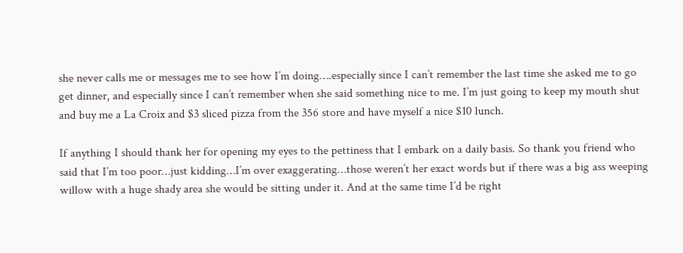she never calls me or messages me to see how I’m doing….especially since I can’t remember the last time she asked me to go get dinner, and especially since I can’t remember when she said something nice to me. I’m just going to keep my mouth shut and buy me a La Croix and $3 sliced pizza from the 356 store and have myself a nice $10 lunch.

If anything I should thank her for opening my eyes to the pettiness that I embark on a daily basis. So thank you friend who said that I’m too poor…just kidding…I’m over exaggerating…those weren’t her exact words but if there was a big ass weeping willow with a huge shady area she would be sitting under it. And at the same time I’d be right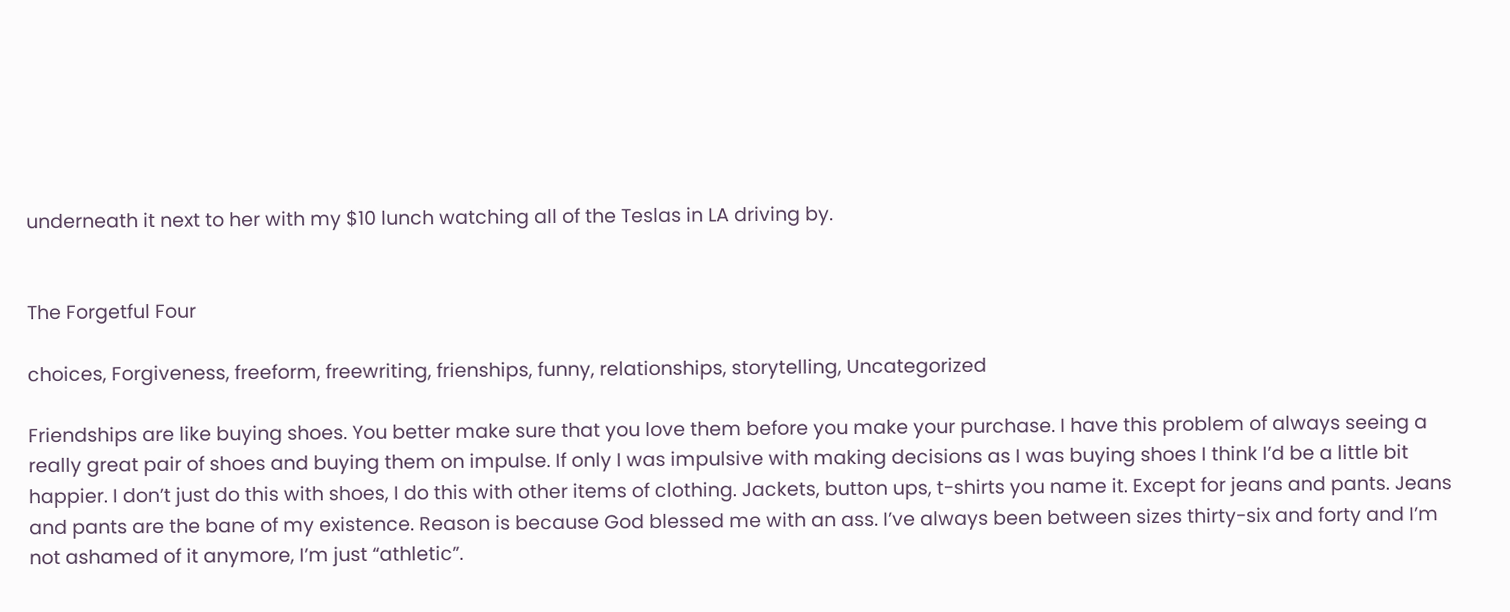underneath it next to her with my $10 lunch watching all of the Teslas in LA driving by.


The Forgetful Four

choices, Forgiveness, freeform, freewriting, frienships, funny, relationships, storytelling, Uncategorized

Friendships are like buying shoes. You better make sure that you love them before you make your purchase. I have this problem of always seeing a really great pair of shoes and buying them on impulse. If only I was impulsive with making decisions as I was buying shoes I think I’d be a little bit happier. I don’t just do this with shoes, I do this with other items of clothing. Jackets, button ups, t-shirts you name it. Except for jeans and pants. Jeans and pants are the bane of my existence. Reason is because God blessed me with an ass. I’ve always been between sizes thirty-six and forty and I’m not ashamed of it anymore, I’m just “athletic”.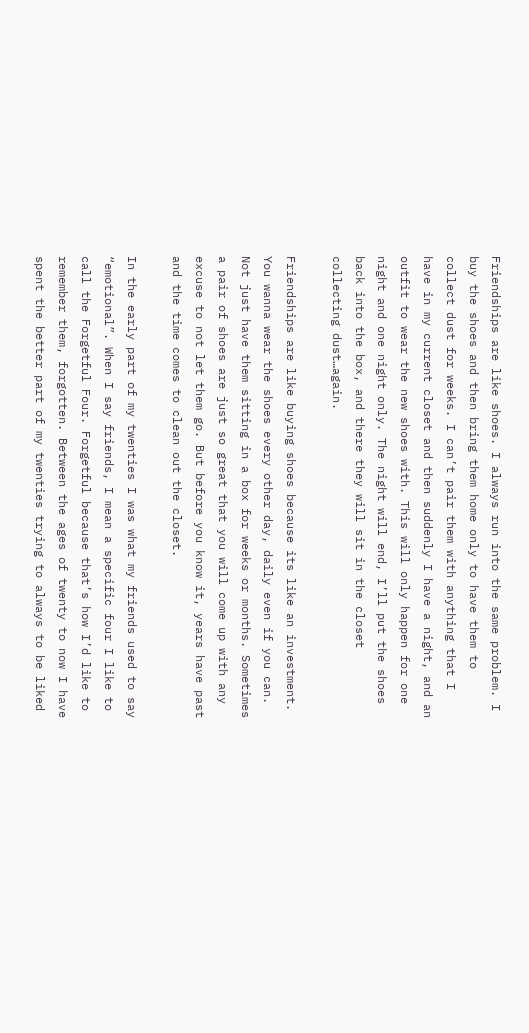Friendships are like shoes. I always run into the same problem. I buy the shoes and then bring them home only to have them to collect dust for weeks. I can’t pair them with anything that I have in my current closet and then suddenly I have a night, and an outfit to wear the new shoes with. This will only happen for one night and one night only. The night will end, I’ll put the shoes back into the box, and there they will sit in the closet collecting dust…again.

Friendships are like buying shoes because its like an investment. You wanna wear the shoes every other day, daily even if you can. Not just have them sitting in a box for weeks or months. Sometimes a pair of shoes are just so great that you will come up with any excuse to not let them go. But before you know it, years have past and the time comes to clean out the closet.

In the early part of my twenties I was what my friends used to say “emotional”. When I say friends, I mean a specific four I like to call the Forgetful Four. Forgetful because that’s how I’d like to remember them, forgotten. Between the ages of twenty to now I have spent the better part of my twenties trying to always to be liked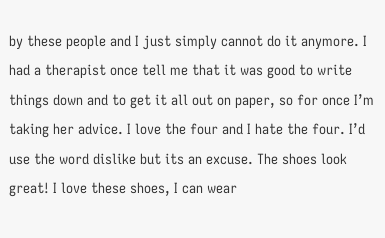by these people and I just simply cannot do it anymore. I had a therapist once tell me that it was good to write things down and to get it all out on paper, so for once I’m taking her advice. I love the four and I hate the four. I’d use the word dislike but its an excuse. The shoes look great! I love these shoes, I can wear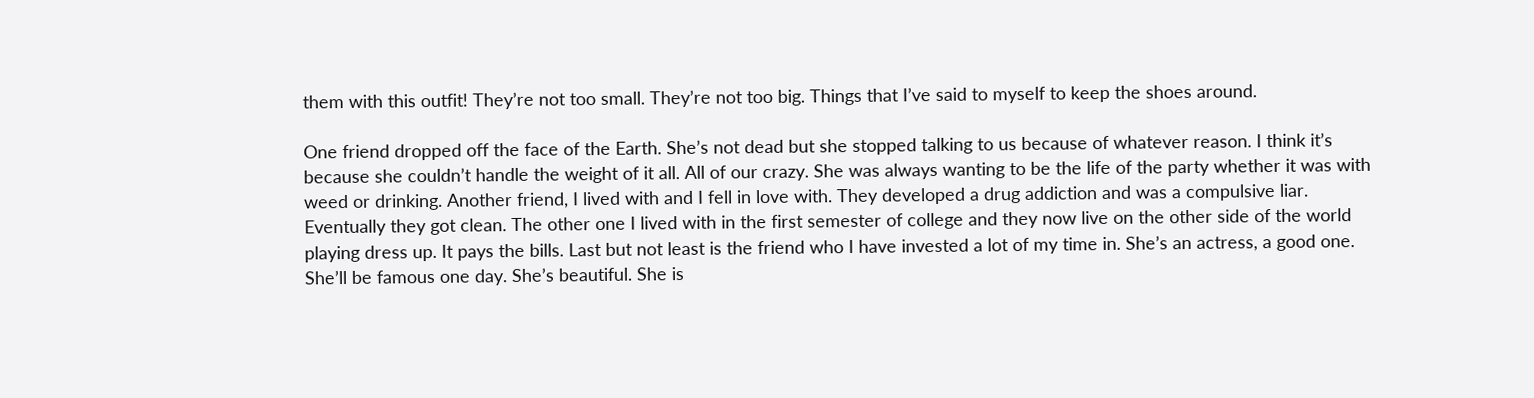them with this outfit! They’re not too small. They’re not too big. Things that I’ve said to myself to keep the shoes around.

One friend dropped off the face of the Earth. She’s not dead but she stopped talking to us because of whatever reason. I think it’s because she couldn’t handle the weight of it all. All of our crazy. She was always wanting to be the life of the party whether it was with weed or drinking. Another friend, I lived with and I fell in love with. They developed a drug addiction and was a compulsive liar. Eventually they got clean. The other one I lived with in the first semester of college and they now live on the other side of the world playing dress up. It pays the bills. Last but not least is the friend who I have invested a lot of my time in. She’s an actress, a good one. She’ll be famous one day. She’s beautiful. She is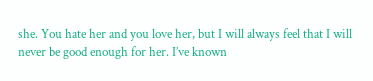she. You hate her and you love her, but I will always feel that I will never be good enough for her. I’ve known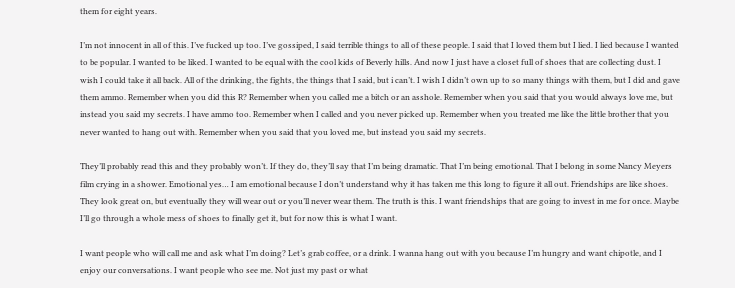them for eight years.

I’m not innocent in all of this. I’ve fucked up too. I’ve gossiped, I said terrible things to all of these people. I said that I loved them but I lied. I lied because I wanted to be popular. I wanted to be liked. I wanted to be equal with the cool kids of Beverly hills. And now I just have a closet full of shoes that are collecting dust. I wish I could take it all back. All of the drinking, the fights, the things that I said, but i can’t. I wish I didn’t own up to so many things with them, but I did and gave them ammo. Remember when you did this R? Remember when you called me a bitch or an asshole. Remember when you said that you would always love me, but instead you said my secrets. I have ammo too. Remember when I called and you never picked up. Remember when you treated me like the little brother that you never wanted to hang out with. Remember when you said that you loved me, but instead you said my secrets.

They’ll probably read this and they probably won’t. If they do, they’ll say that I’m being dramatic. That I’m being emotional. That I belong in some Nancy Meyers film crying in a shower. Emotional yes… I am emotional because I don’t understand why it has taken me this long to figure it all out. Friendships are like shoes. They look great on, but eventually they will wear out or you’ll never wear them. The truth is this. I want friendships that are going to invest in me for once. Maybe I’ll go through a whole mess of shoes to finally get it, but for now this is what I want.

I want people who will call me and ask what I’m doing? Let’s grab coffee, or a drink. I wanna hang out with you because I’m hungry and want chipotle, and I enjoy our conversations. I want people who see me. Not just my past or what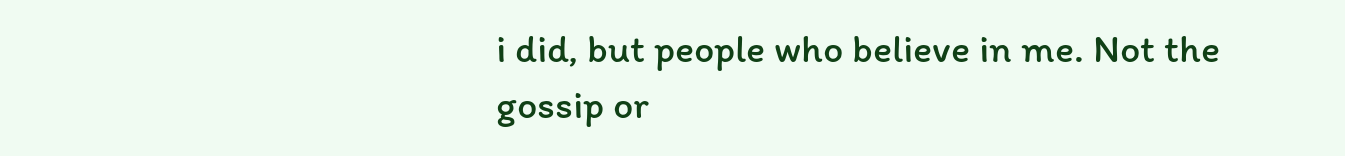i did, but people who believe in me. Not the gossip or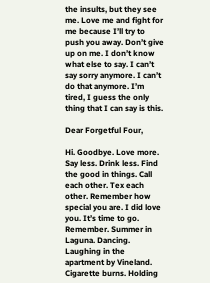the insults, but they see me. Love me and fight for me because I’ll try to push you away. Don’t give up on me. I don’t know what else to say. I can’t say sorry anymore. I can’t do that anymore. I’m tired, I guess the only thing that I can say is this.

Dear Forgetful Four,

Hi. Goodbye. Love more. Say less. Drink less. Find the good in things. Call each other. Tex each other. Remember how special you are. I did love you. It’s time to go. Remember. Summer in Laguna. Dancing. Laughing in the apartment by Vineland. Cigarette burns. Holding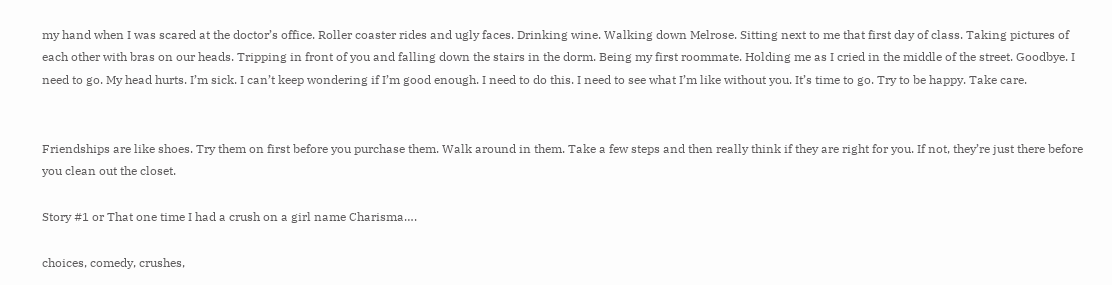my hand when I was scared at the doctor’s office. Roller coaster rides and ugly faces. Drinking wine. Walking down Melrose. Sitting next to me that first day of class. Taking pictures of each other with bras on our heads. Tripping in front of you and falling down the stairs in the dorm. Being my first roommate. Holding me as I cried in the middle of the street. Goodbye. I need to go. My head hurts. I’m sick. I can’t keep wondering if I’m good enough. I need to do this. I need to see what I’m like without you. It’s time to go. Try to be happy. Take care.


Friendships are like shoes. Try them on first before you purchase them. Walk around in them. Take a few steps and then really think if they are right for you. If not, they’re just there before you clean out the closet.

Story #1 or That one time I had a crush on a girl name Charisma….

choices, comedy, crushes,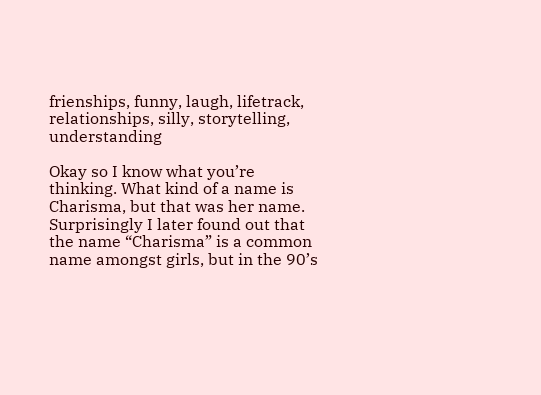frienships, funny, laugh, lifetrack, relationships, silly, storytelling, understanding

Okay so I know what you’re thinking. What kind of a name is Charisma, but that was her name. Surprisingly I later found out that the name “Charisma” is a common name amongst girls, but in the 90’s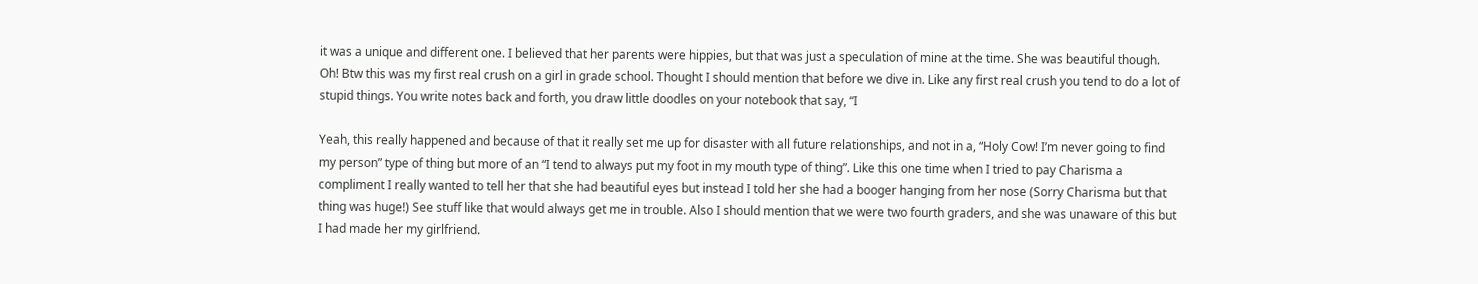it was a unique and different one. I believed that her parents were hippies, but that was just a speculation of mine at the time. She was beautiful though. Oh! Btw this was my first real crush on a girl in grade school. Thought I should mention that before we dive in. Like any first real crush you tend to do a lot of stupid things. You write notes back and forth, you draw little doodles on your notebook that say, “I

Yeah, this really happened and because of that it really set me up for disaster with all future relationships, and not in a, “Holy Cow! I’m never going to find my person” type of thing but more of an “I tend to always put my foot in my mouth type of thing”. Like this one time when I tried to pay Charisma a compliment I really wanted to tell her that she had beautiful eyes but instead I told her she had a booger hanging from her nose (Sorry Charisma but that thing was huge!) See stuff like that would always get me in trouble. Also I should mention that we were two fourth graders, and she was unaware of this but I had made her my girlfriend.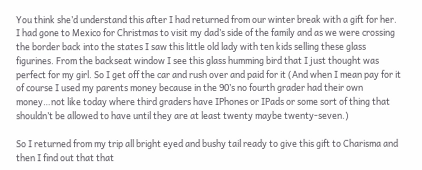You think she’d understand this after I had returned from our winter break with a gift for her. I had gone to Mexico for Christmas to visit my dad’s side of the family and as we were crossing the border back into the states I saw this little old lady with ten kids selling these glass figurines. From the backseat window I see this glass humming bird that I just thought was perfect for my girl. So I get off the car and rush over and paid for it (And when I mean pay for it of course I used my parents money because in the 90’s no fourth grader had their own money…not like today where third graders have IPhones or IPads or some sort of thing that shouldn’t be allowed to have until they are at least twenty maybe twenty-seven.)

So I returned from my trip all bright eyed and bushy tail ready to give this gift to Charisma and then I find out that that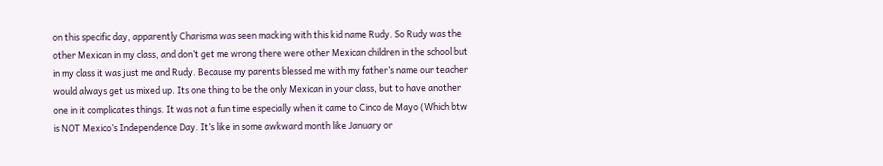on this specific day, apparently Charisma was seen macking with this kid name Rudy. So Rudy was the other Mexican in my class, and don’t get me wrong there were other Mexican children in the school but in my class it was just me and Rudy. Because my parents blessed me with my father’s name our teacher would always get us mixed up. Its one thing to be the only Mexican in your class, but to have another one in it complicates things. It was not a fun time especially when it came to Cinco de Mayo (Which btw is NOT Mexico’s Independence Day. It’s like in some awkward month like January or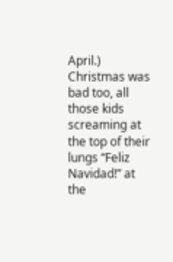April.) Christmas was bad too, all those kids screaming at the top of their lungs “Feliz Navidad!” at the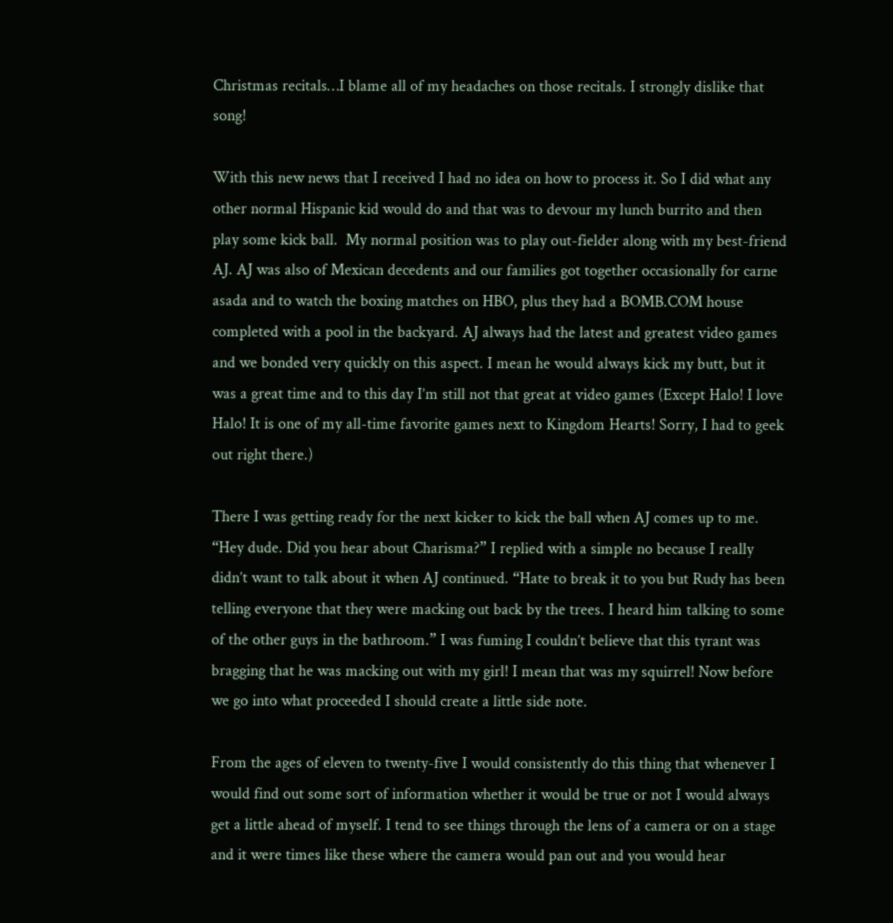Christmas recitals…I blame all of my headaches on those recitals. I strongly dislike that song!

With this new news that I received I had no idea on how to process it. So I did what any other normal Hispanic kid would do and that was to devour my lunch burrito and then play some kick ball.  My normal position was to play out-fielder along with my best-friend AJ. AJ was also of Mexican decedents and our families got together occasionally for carne asada and to watch the boxing matches on HBO, plus they had a BOMB.COM house completed with a pool in the backyard. AJ always had the latest and greatest video games and we bonded very quickly on this aspect. I mean he would always kick my butt, but it was a great time and to this day I’m still not that great at video games (Except Halo! I love Halo! It is one of my all-time favorite games next to Kingdom Hearts! Sorry, I had to geek out right there.)

There I was getting ready for the next kicker to kick the ball when AJ comes up to me. “Hey dude. Did you hear about Charisma?” I replied with a simple no because I really didn’t want to talk about it when AJ continued. “Hate to break it to you but Rudy has been telling everyone that they were macking out back by the trees. I heard him talking to some of the other guys in the bathroom.” I was fuming I couldn’t believe that this tyrant was bragging that he was macking out with my girl! I mean that was my squirrel! Now before we go into what proceeded I should create a little side note.

From the ages of eleven to twenty-five I would consistently do this thing that whenever I would find out some sort of information whether it would be true or not I would always get a little ahead of myself. I tend to see things through the lens of a camera or on a stage and it were times like these where the camera would pan out and you would hear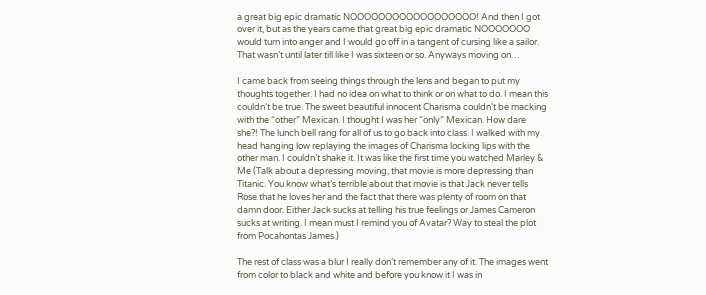a great big epic dramatic NOOOOOOOOOOOOOOOOOO! And then I got over it, but as the years came that great big epic dramatic NOOOOOOO would turn into anger and I would go off in a tangent of cursing like a sailor. That wasn’t until later till like I was sixteen or so. Anyways moving on…

I came back from seeing things through the lens and began to put my thoughts together. I had no idea on what to think or on what to do. I mean this couldn’t be true. The sweet beautiful innocent Charisma couldn’t be macking with the “other” Mexican. I thought I was her “only” Mexican. How dare she?! The lunch bell rang for all of us to go back into class. I walked with my head hanging low replaying the images of Charisma locking lips with the other man. I couldn’t shake it. It was like the first time you watched Marley & Me (Talk about a depressing moving, that movie is more depressing than Titanic. You know what’s terrible about that movie is that Jack never tells Rose that he loves her and the fact that there was plenty of room on that damn door. Either Jack sucks at telling his true feelings or James Cameron sucks at writing. I mean must I remind you of Avatar? Way to steal the plot from Pocahontas James.)

The rest of class was a blur I really don’t remember any of it. The images went from color to black and white and before you know it I was in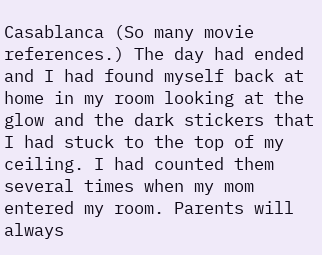Casablanca (So many movie references.) The day had ended and I had found myself back at home in my room looking at the glow and the dark stickers that I had stuck to the top of my ceiling. I had counted them several times when my mom entered my room. Parents will always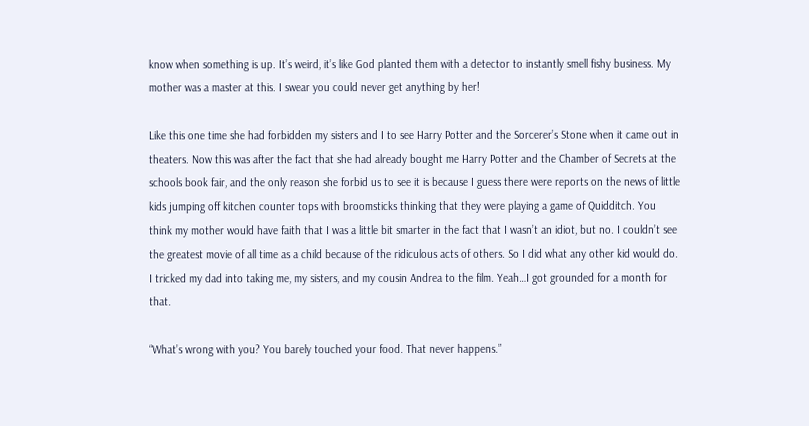know when something is up. It’s weird, it’s like God planted them with a detector to instantly smell fishy business. My mother was a master at this. I swear you could never get anything by her!

Like this one time she had forbidden my sisters and I to see Harry Potter and the Sorcerer’s Stone when it came out in theaters. Now this was after the fact that she had already bought me Harry Potter and the Chamber of Secrets at the schools book fair, and the only reason she forbid us to see it is because I guess there were reports on the news of little kids jumping off kitchen counter tops with broomsticks thinking that they were playing a game of Quidditch. You think my mother would have faith that I was a little bit smarter in the fact that I wasn’t an idiot, but no. I couldn’t see the greatest movie of all time as a child because of the ridiculous acts of others. So I did what any other kid would do. I tricked my dad into taking me, my sisters, and my cousin Andrea to the film. Yeah…I got grounded for a month for that.

“What’s wrong with you? You barely touched your food. That never happens.”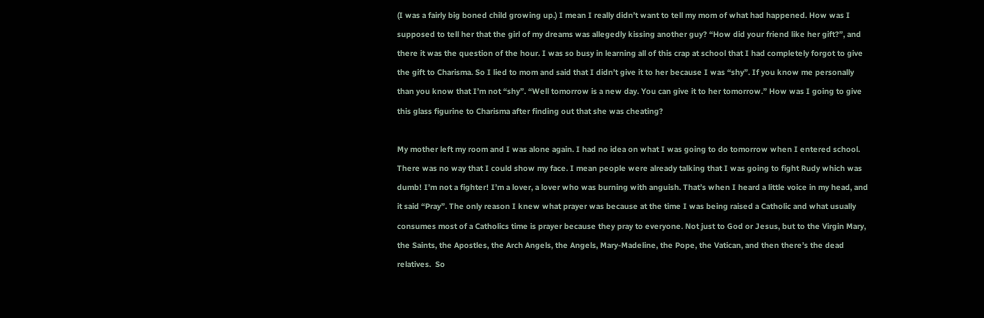(I was a fairly big boned child growing up.) I mean I really didn’t want to tell my mom of what had happened. How was I supposed to tell her that the girl of my dreams was allegedly kissing another guy? “How did your friend like her gift?”, and there it was the question of the hour. I was so busy in learning all of this crap at school that I had completely forgot to give the gift to Charisma. So I lied to mom and said that I didn’t give it to her because I was “shy”. If you know me personally than you know that I’m not “shy”. “Well tomorrow is a new day. You can give it to her tomorrow.” How was I going to give this glass figurine to Charisma after finding out that she was cheating?

My mother left my room and I was alone again. I had no idea on what I was going to do tomorrow when I entered school. There was no way that I could show my face. I mean people were already talking that I was going to fight Rudy which was dumb! I’m not a fighter! I’m a lover, a lover who was burning with anguish. That’s when I heard a little voice in my head, and it said “Pray”. The only reason I knew what prayer was because at the time I was being raised a Catholic and what usually consumes most of a Catholics time is prayer because they pray to everyone. Not just to God or Jesus, but to the Virgin Mary, the Saints, the Apostles, the Arch Angels, the Angels, Mary-Madeline, the Pope, the Vatican, and then there’s the dead relatives.  So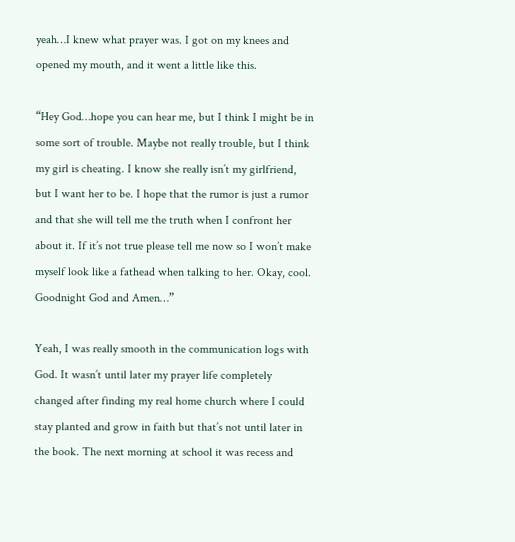yeah…I knew what prayer was. I got on my knees and opened my mouth, and it went a little like this.

“Hey God…hope you can hear me, but I think I might be in some sort of trouble. Maybe not really trouble, but I think my girl is cheating. I know she really isn’t my girlfriend, but I want her to be. I hope that the rumor is just a rumor and that she will tell me the truth when I confront her about it. If it’s not true please tell me now so I won’t make myself look like a fathead when talking to her. Okay, cool. Goodnight God and Amen…”

Yeah, I was really smooth in the communication logs with God. It wasn’t until later my prayer life completely changed after finding my real home church where I could stay planted and grow in faith but that’s not until later in the book. The next morning at school it was recess and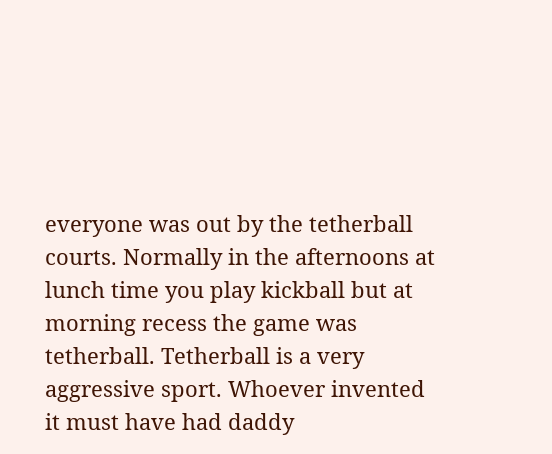everyone was out by the tetherball courts. Normally in the afternoons at lunch time you play kickball but at morning recess the game was tetherball. Tetherball is a very aggressive sport. Whoever invented it must have had daddy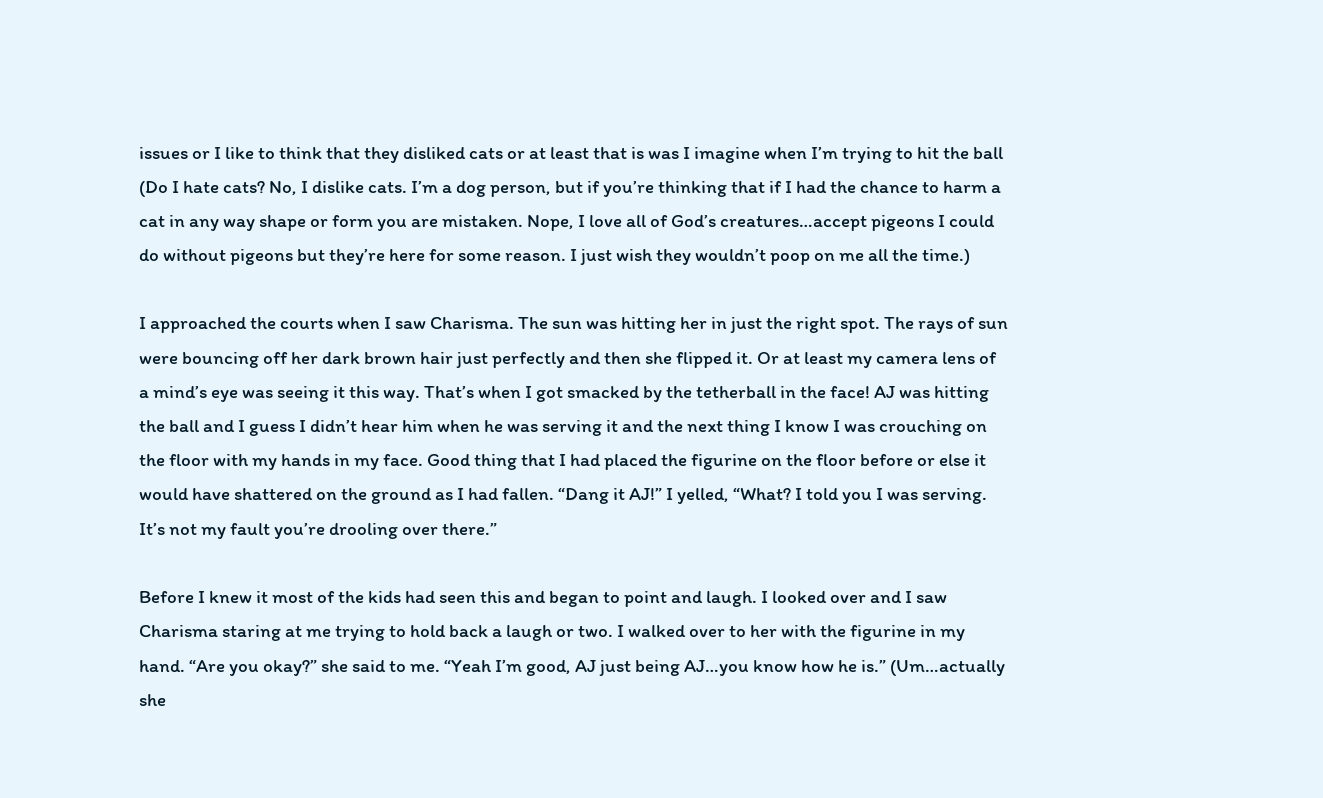issues or I like to think that they disliked cats or at least that is was I imagine when I’m trying to hit the ball (Do I hate cats? No, I dislike cats. I’m a dog person, but if you’re thinking that if I had the chance to harm a cat in any way shape or form you are mistaken. Nope, I love all of God’s creatures…accept pigeons I could do without pigeons but they’re here for some reason. I just wish they wouldn’t poop on me all the time.)

I approached the courts when I saw Charisma. The sun was hitting her in just the right spot. The rays of sun were bouncing off her dark brown hair just perfectly and then she flipped it. Or at least my camera lens of a mind’s eye was seeing it this way. That’s when I got smacked by the tetherball in the face! AJ was hitting the ball and I guess I didn’t hear him when he was serving it and the next thing I know I was crouching on the floor with my hands in my face. Good thing that I had placed the figurine on the floor before or else it would have shattered on the ground as I had fallen. “Dang it AJ!” I yelled, “What? I told you I was serving. It’s not my fault you’re drooling over there.”

Before I knew it most of the kids had seen this and began to point and laugh. I looked over and I saw Charisma staring at me trying to hold back a laugh or two. I walked over to her with the figurine in my hand. “Are you okay?” she said to me. “Yeah I’m good, AJ just being AJ…you know how he is.” (Um…actually she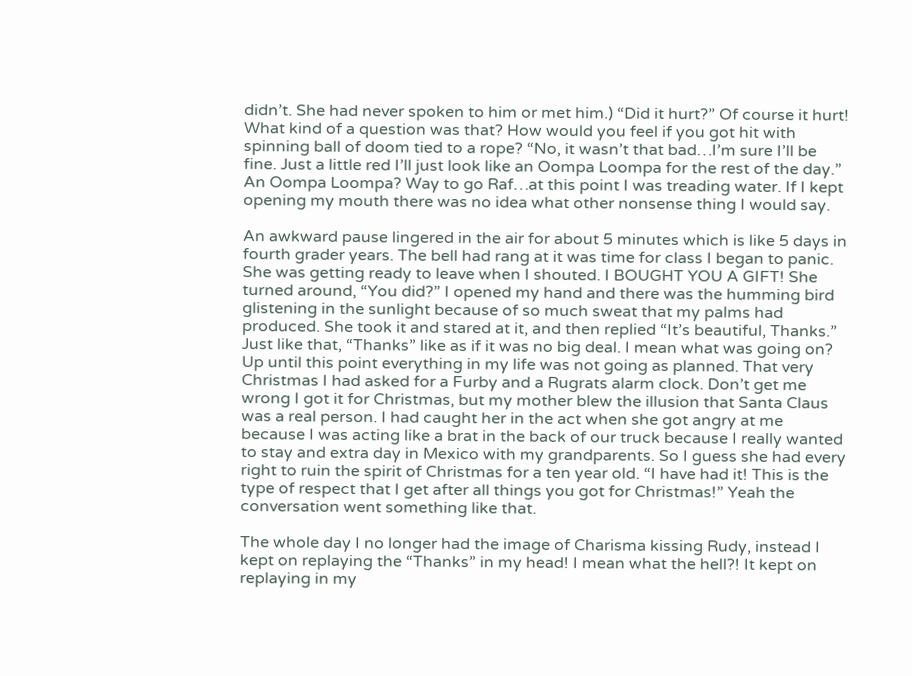didn’t. She had never spoken to him or met him.) “Did it hurt?” Of course it hurt! What kind of a question was that? How would you feel if you got hit with spinning ball of doom tied to a rope? “No, it wasn’t that bad…I’m sure I’ll be fine. Just a little red I’ll just look like an Oompa Loompa for the rest of the day.” An Oompa Loompa? Way to go Raf…at this point I was treading water. If I kept opening my mouth there was no idea what other nonsense thing I would say.

An awkward pause lingered in the air for about 5 minutes which is like 5 days in fourth grader years. The bell had rang at it was time for class I began to panic. She was getting ready to leave when I shouted. I BOUGHT YOU A GIFT! She turned around, “You did?” I opened my hand and there was the humming bird glistening in the sunlight because of so much sweat that my palms had produced. She took it and stared at it, and then replied “It’s beautiful, Thanks.” Just like that, “Thanks” like as if it was no big deal. I mean what was going on? Up until this point everything in my life was not going as planned. That very Christmas I had asked for a Furby and a Rugrats alarm clock. Don’t get me wrong I got it for Christmas, but my mother blew the illusion that Santa Claus was a real person. I had caught her in the act when she got angry at me because I was acting like a brat in the back of our truck because I really wanted to stay and extra day in Mexico with my grandparents. So I guess she had every right to ruin the spirit of Christmas for a ten year old. “I have had it! This is the type of respect that I get after all things you got for Christmas!” Yeah the conversation went something like that.

The whole day I no longer had the image of Charisma kissing Rudy, instead I kept on replaying the “Thanks” in my head! I mean what the hell?! It kept on replaying in my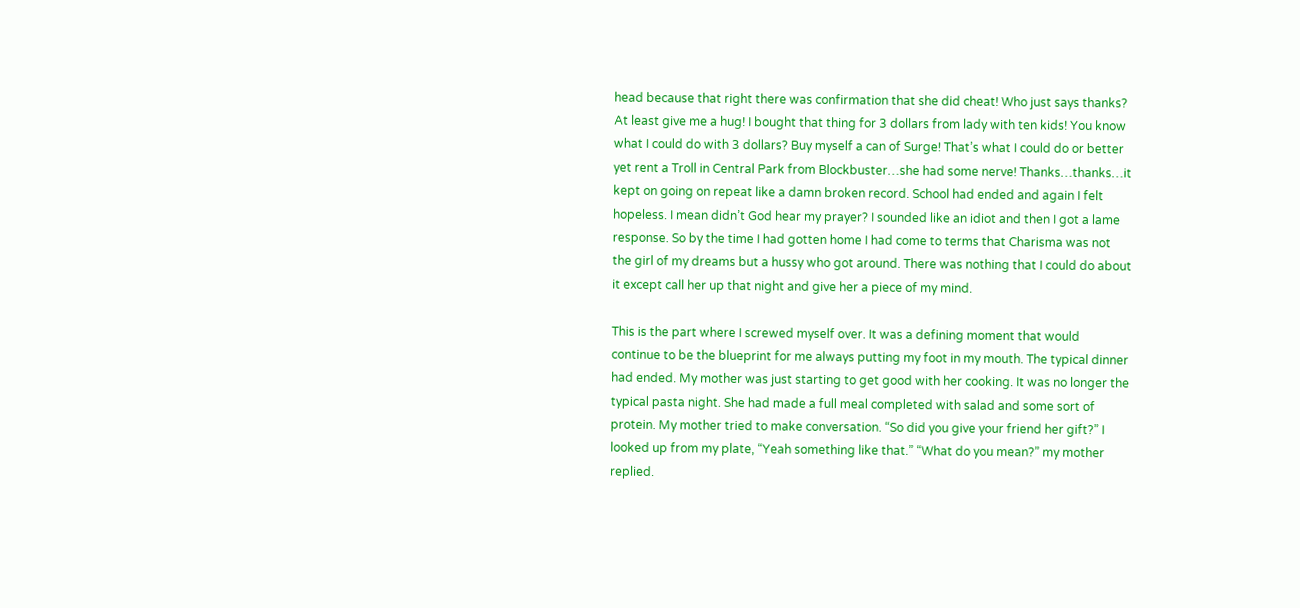head because that right there was confirmation that she did cheat! Who just says thanks? At least give me a hug! I bought that thing for 3 dollars from lady with ten kids! You know what I could do with 3 dollars? Buy myself a can of Surge! That’s what I could do or better yet rent a Troll in Central Park from Blockbuster…she had some nerve! Thanks…thanks…it kept on going on repeat like a damn broken record. School had ended and again I felt hopeless. I mean didn’t God hear my prayer? I sounded like an idiot and then I got a lame response. So by the time I had gotten home I had come to terms that Charisma was not the girl of my dreams but a hussy who got around. There was nothing that I could do about it except call her up that night and give her a piece of my mind.

This is the part where I screwed myself over. It was a defining moment that would continue to be the blueprint for me always putting my foot in my mouth. The typical dinner had ended. My mother was just starting to get good with her cooking. It was no longer the typical pasta night. She had made a full meal completed with salad and some sort of protein. My mother tried to make conversation. “So did you give your friend her gift?” I looked up from my plate, “Yeah something like that.” “What do you mean?” my mother replied.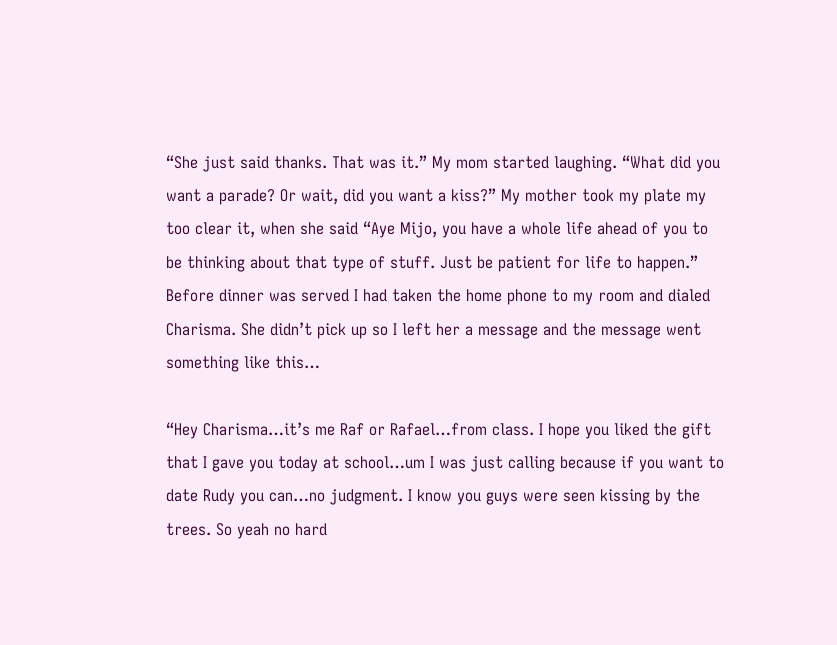“She just said thanks. That was it.” My mom started laughing. “What did you want a parade? Or wait, did you want a kiss?” My mother took my plate my too clear it, when she said “Aye Mijo, you have a whole life ahead of you to be thinking about that type of stuff. Just be patient for life to happen.” Before dinner was served I had taken the home phone to my room and dialed Charisma. She didn’t pick up so I left her a message and the message went something like this…

“Hey Charisma…it’s me Raf or Rafael…from class. I hope you liked the gift that I gave you today at school…um I was just calling because if you want to date Rudy you can…no judgment. I know you guys were seen kissing by the trees. So yeah no hard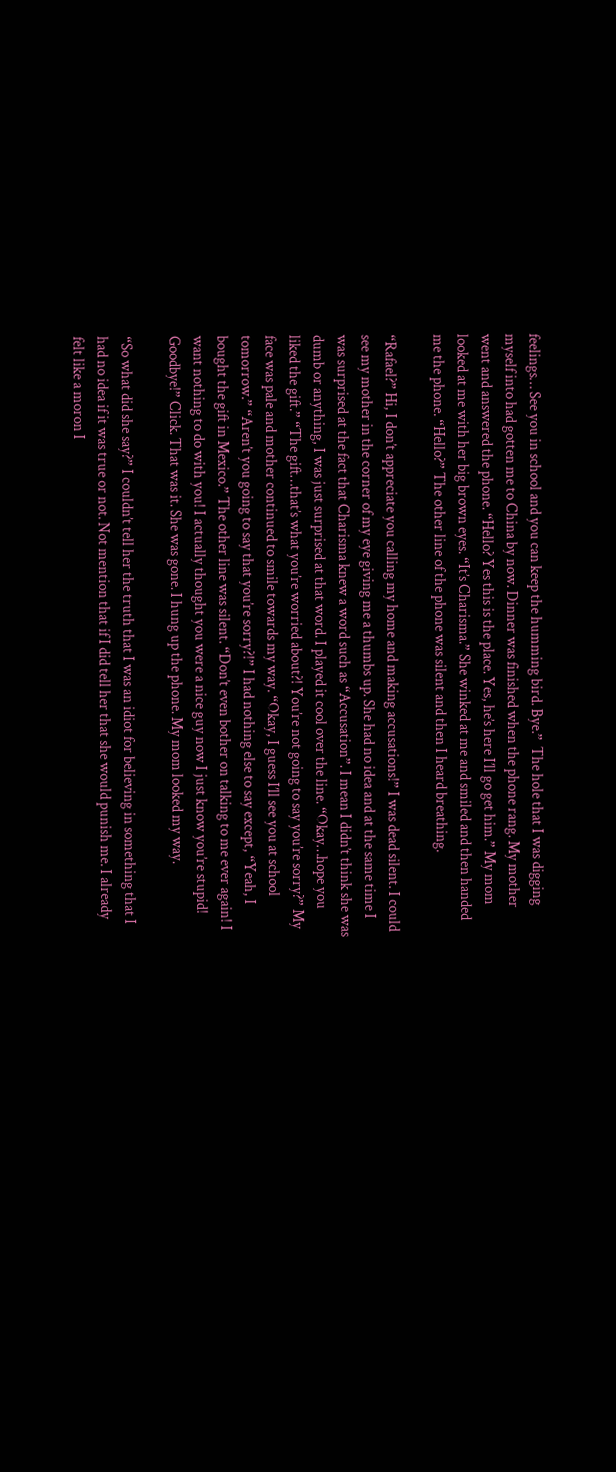feelings… See you in school and you can keep the humming bird. Bye.”  The hole that I was digging myself into had gotten me to China by now. Dinner was finished when the phone rang. My mother went and answered the phone. “Hello? Yes this is the place. Yes, he’s here I’ll go get him.” My mom looked at me with her big brown eyes. “It’s Charisma.” She winked at me and smiled and then handed me the phone. “Hello?” The other line of the phone was silent and then I heard breathing.

“Rafael?” Hi, I don’t appreciate you calling my home and making accusations!” I was dead silent. I could see my mother in the corner of my eye giving me a thumbs up. She had no idea and at the same time I was surprised at the fact that Charisma knew a word such as “Accusation”. I mean I didn’t think she was dumb or anything, I was just surprised at that word. I played it cool over the line. “Okay…hope you liked the gift.” “The gift…that’s what you’re worried about?! You’re not going to say you’re sorry?” My face was pale and mother continued to smile towards my way. “Okay, I guess I’ll see you at school tomorrow.” “Aren’t you going to say that you’re sorry?!” I had nothing else to say except, “Yeah, I bought the gift in Mexico.” The other line was silent. “Don’t even bother on talking to me ever again! I want nothing to do with you! I actually thought you were a nice guy now I just know you’re stupid! Goodbye!” Click. That was it. She was gone. I hung up the phone. My mom looked my way.

“So what did she say?” I couldn’t tell her the truth that I was an idiot for believing in something that I had no idea if it was true or not. Not mention that if I did tell her that she would punish me. I already felt like a moron I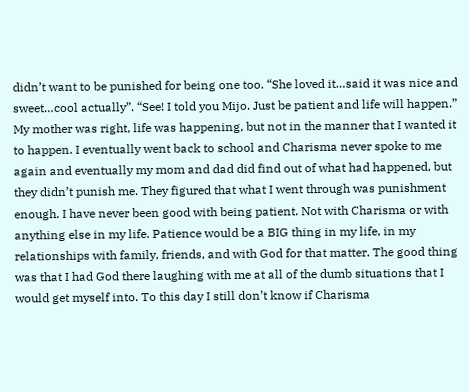didn’t want to be punished for being one too. “She loved it…said it was nice and sweet…cool actually”. “See! I told you Mijo. Just be patient and life will happen.” My mother was right, life was happening, but not in the manner that I wanted it to happen. I eventually went back to school and Charisma never spoke to me again and eventually my mom and dad did find out of what had happened, but they didn’t punish me. They figured that what I went through was punishment enough. I have never been good with being patient. Not with Charisma or with anything else in my life. Patience would be a BIG thing in my life, in my relationships with family, friends, and with God for that matter. The good thing was that I had God there laughing with me at all of the dumb situations that I would get myself into. To this day I still don’t know if Charisma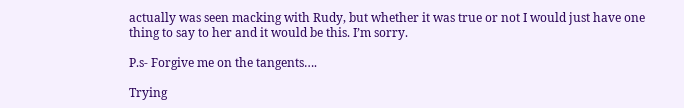actually was seen macking with Rudy, but whether it was true or not I would just have one thing to say to her and it would be this. I’m sorry.

P.s- Forgive me on the tangents….

Trying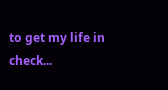to get my life in check...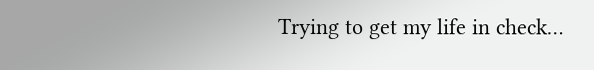Trying to get my life in check…